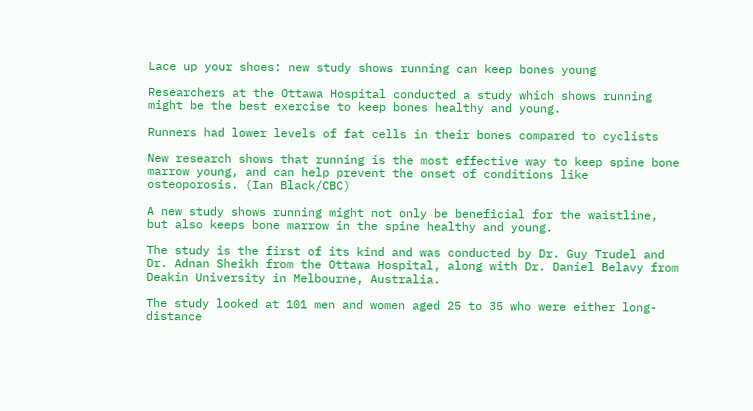Lace up your shoes: new study shows running can keep bones young

Researchers at the Ottawa Hospital conducted a study which shows running might be the best exercise to keep bones healthy and young.

Runners had lower levels of fat cells in their bones compared to cyclists

New research shows that running is the most effective way to keep spine bone marrow young, and can help prevent the onset of conditions like osteoporosis. (Ian Black/CBC)

A new study shows running might not only be beneficial for the waistline, but also keeps bone marrow in the spine healthy and young.

The study is the first of its kind and was conducted by Dr. Guy Trudel and Dr. Adnan Sheikh from the Ottawa Hospital, along with Dr. Daniel Belavy from Deakin University in Melbourne, Australia.

The study looked at 101 men and women aged 25 to 35 who were either long-distance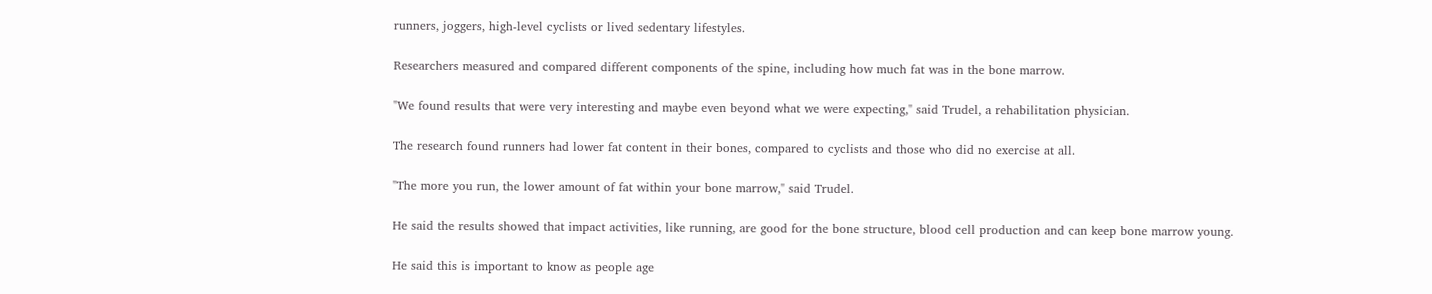runners, joggers, high-level cyclists or lived sedentary lifestyles.

Researchers measured and compared different components of the spine, including how much fat was in the bone marrow.

"We found results that were very interesting and maybe even beyond what we were expecting," said Trudel, a rehabilitation physician.

The research found runners had lower fat content in their bones, compared to cyclists and those who did no exercise at all.

"The more you run, the lower amount of fat within your bone marrow," said Trudel.

He said the results showed that impact activities, like running, are good for the bone structure, blood cell production and can keep bone marrow young.

He said this is important to know as people age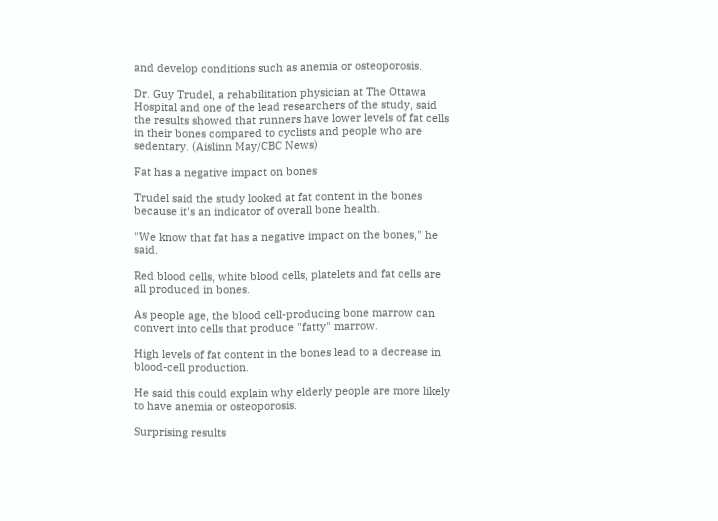and develop conditions such as anemia or osteoporosis.

Dr. Guy Trudel, a rehabilitation physician at The Ottawa Hospital and one of the lead researchers of the study, said the results showed that runners have lower levels of fat cells in their bones compared to cyclists and people who are sedentary. (Aislinn May/CBC News)

Fat has a negative impact on bones

Trudel said the study looked at fat content in the bones because it's an indicator of overall bone health.

"We know that fat has a negative impact on the bones," he said.

Red blood cells, white blood cells, platelets and fat cells are all produced in bones.

As people age, the blood cell-producing bone marrow can convert into cells that produce "fatty" marrow.

High levels of fat content in the bones lead to a decrease in blood-cell production.

He said this could explain why elderly people are more likely to have anemia or osteoporosis.

Surprising results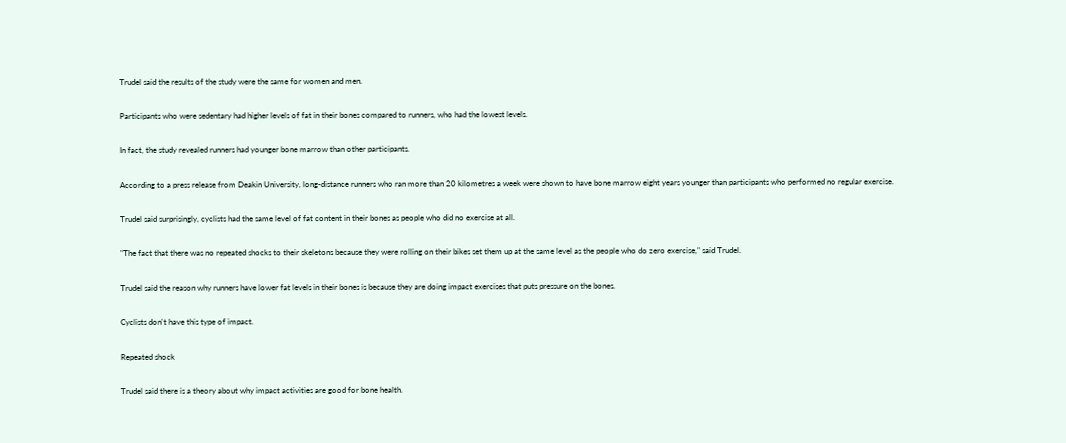Trudel said the results of the study were the same for women and men.

Participants who were sedentary had higher levels of fat in their bones compared to runners, who had the lowest levels.

In fact, the study revealed runners had younger bone marrow than other participants.

According to a press release from Deakin University, long-distance runners who ran more than 20 kilometres a week were shown to have bone marrow eight years younger than participants who performed no regular exercise.

Trudel said surprisingly, cyclists had the same level of fat content in their bones as people who did no exercise at all.

"The fact that there was no repeated shocks to their skeletons because they were rolling on their bikes set them up at the same level as the people who do zero exercise," said Trudel.

Trudel said the reason why runners have lower fat levels in their bones is because they are doing impact exercises that puts pressure on the bones.

Cyclists don't have this type of impact.

Repeated shock

Trudel said there is a theory about why impact activities are good for bone health.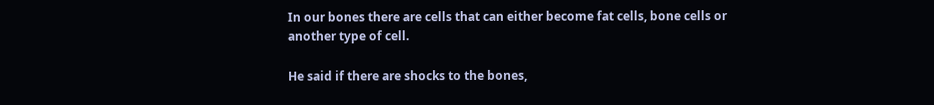In our bones there are cells that can either become fat cells, bone cells or another type of cell.

He said if there are shocks to the bones,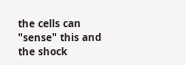the cells can "sense" this and the shock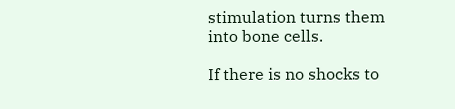stimulation turns them into bone cells.

If there is no shocks to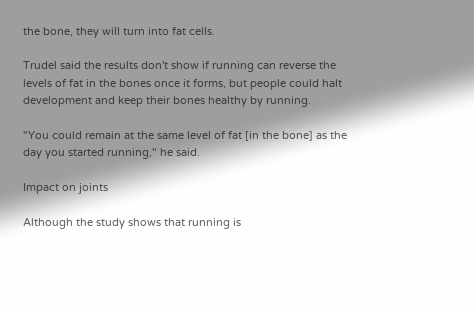the bone, they will turn into fat cells.

Trudel said the results don't show if running can reverse the levels of fat in the bones once it forms, but people could halt development and keep their bones healthy by running.

"You could remain at the same level of fat [in the bone] as the day you started running," he said.

Impact on joints

Although the study shows that running is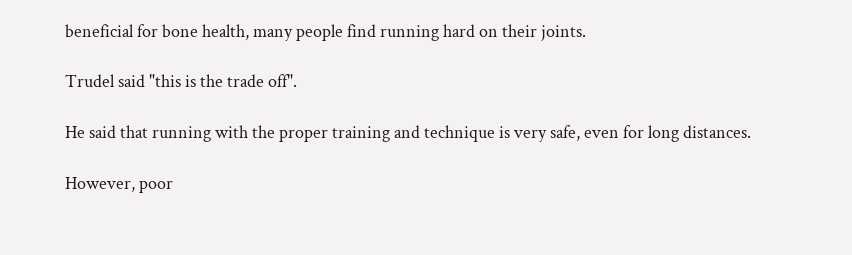beneficial for bone health, many people find running hard on their joints.

Trudel said "this is the trade off".

He said that running with the proper training and technique is very safe, even for long distances.

However, poor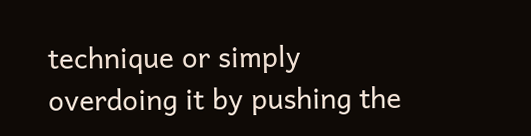technique or simply overdoing it by pushing the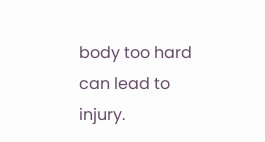body too hard can lead to injury.